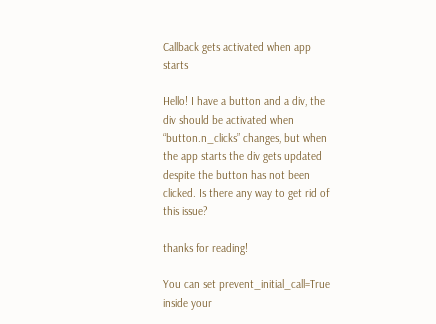Callback gets activated when app starts

Hello! I have a button and a div, the div should be activated when “button.n_clicks” changes, but when the app starts the div gets updated despite the button has not been clicked. Is there any way to get rid of this issue?

thanks for reading!

You can set prevent_initial_call=True inside your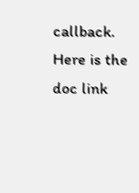callback. Here is the doc link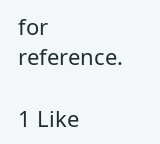for reference.

1 Like